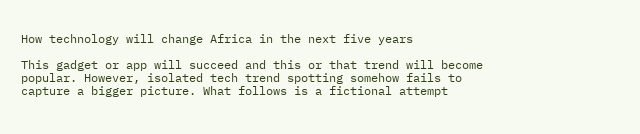How technology will change Africa in the next five years

This gadget or app will succeed and this or that trend will become popular. However, isolated tech trend spotting somehow fails to capture a bigger picture. What follows is a fictional attempt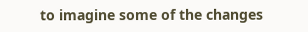to imagine some of the changes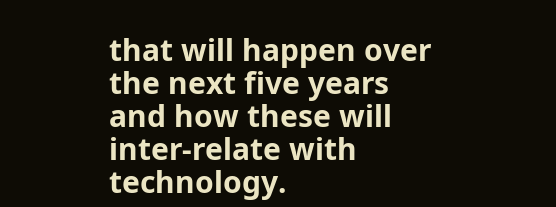that will happen over the next five years and how these will inter-relate with technology.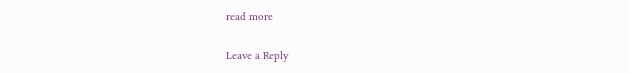read more


Leave a Reply